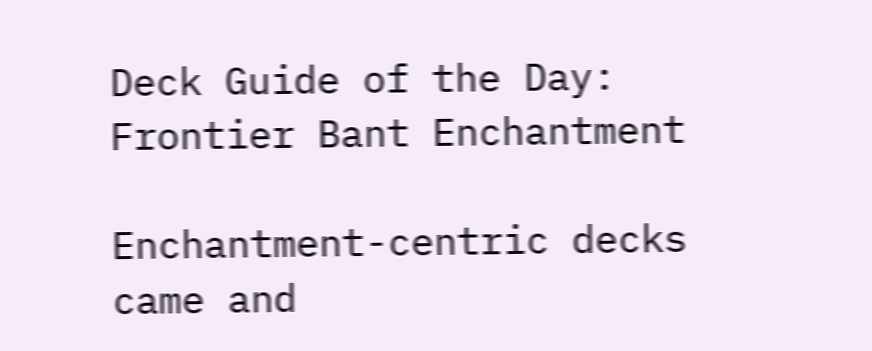Deck Guide of the Day: Frontier Bant Enchantment

Enchantment-centric decks came and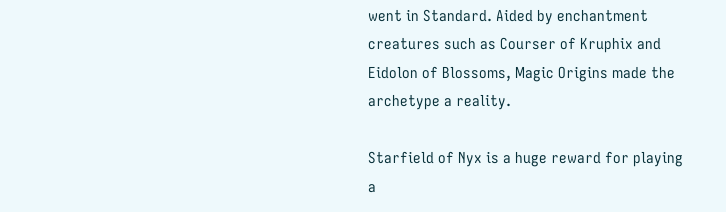went in Standard. Aided by enchantment creatures such as Courser of Kruphix and Eidolon of Blossoms, Magic Origins made the archetype a reality.

Starfield of Nyx is a huge reward for playing a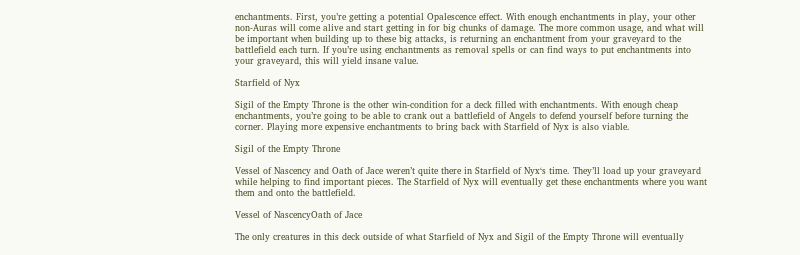enchantments. First, you’re getting a potential Opalescence effect. With enough enchantments in play, your other non-Auras will come alive and start getting in for big chunks of damage. The more common usage, and what will be important when building up to these big attacks, is returning an enchantment from your graveyard to the battlefield each turn. If you’re using enchantments as removal spells or can find ways to put enchantments into your graveyard, this will yield insane value.

Starfield of Nyx

Sigil of the Empty Throne is the other win-condition for a deck filled with enchantments. With enough cheap enchantments, you’re going to be able to crank out a battlefield of Angels to defend yourself before turning the corner. Playing more expensive enchantments to bring back with Starfield of Nyx is also viable.

Sigil of the Empty Throne

Vessel of Nascency and Oath of Jace weren’t quite there in Starfield of Nyx‘s time. They’ll load up your graveyard while helping to find important pieces. The Starfield of Nyx will eventually get these enchantments where you want them and onto the battlefield.

Vessel of NascencyOath of Jace

The only creatures in this deck outside of what Starfield of Nyx and Sigil of the Empty Throne will eventually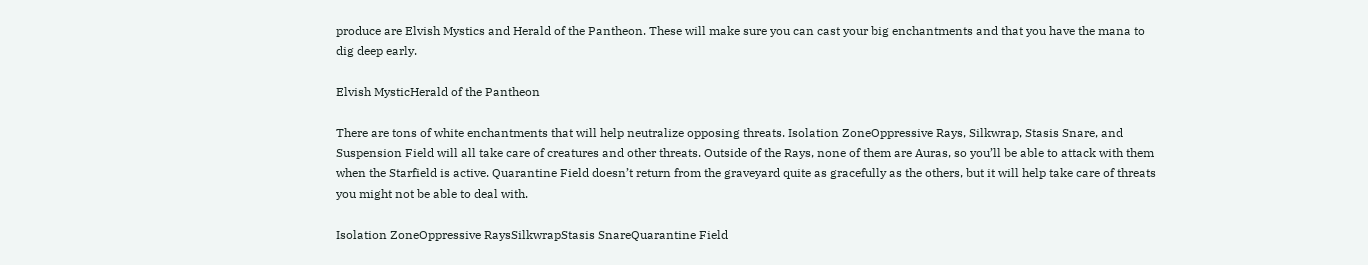produce are Elvish Mystics and Herald of the Pantheon. These will make sure you can cast your big enchantments and that you have the mana to dig deep early.

Elvish MysticHerald of the Pantheon

There are tons of white enchantments that will help neutralize opposing threats. Isolation ZoneOppressive Rays, Silkwrap, Stasis Snare, and Suspension Field will all take care of creatures and other threats. Outside of the Rays, none of them are Auras, so you’ll be able to attack with them when the Starfield is active. Quarantine Field doesn’t return from the graveyard quite as gracefully as the others, but it will help take care of threats you might not be able to deal with.

Isolation ZoneOppressive RaysSilkwrapStasis SnareQuarantine Field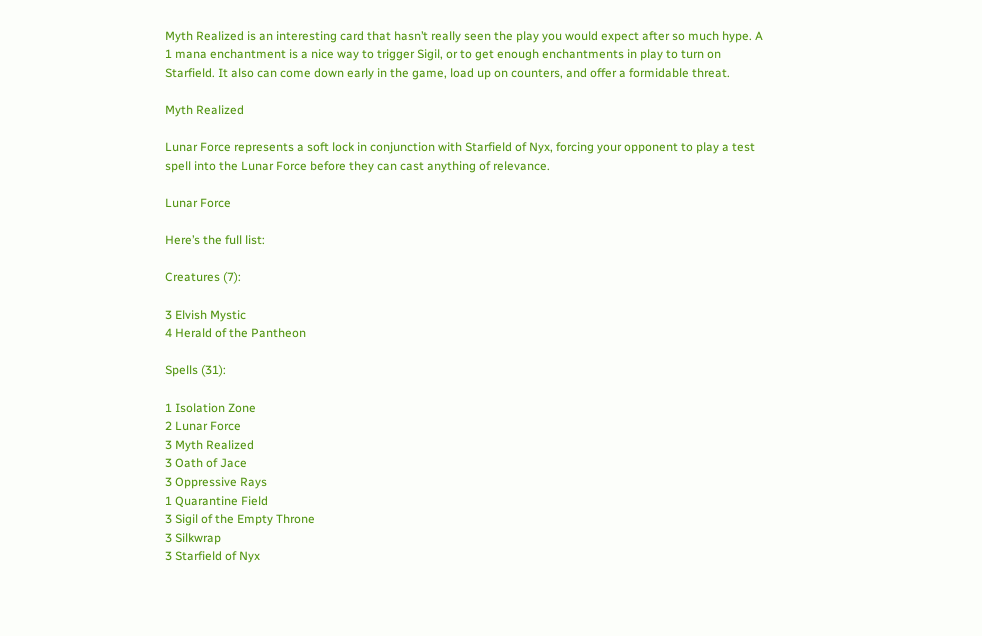Myth Realized is an interesting card that hasn’t really seen the play you would expect after so much hype. A 1 mana enchantment is a nice way to trigger Sigil, or to get enough enchantments in play to turn on Starfield. It also can come down early in the game, load up on counters, and offer a formidable threat.

Myth Realized

Lunar Force represents a soft lock in conjunction with Starfield of Nyx, forcing your opponent to play a test spell into the Lunar Force before they can cast anything of relevance.

Lunar Force

Here’s the full list:

Creatures (7):

3 Elvish Mystic
4 Herald of the Pantheon

Spells (31):

1 Isolation Zone
2 Lunar Force
3 Myth Realized
3 Oath of Jace
3 Oppressive Rays
1 Quarantine Field
3 Sigil of the Empty Throne
3 Silkwrap
3 Starfield of Nyx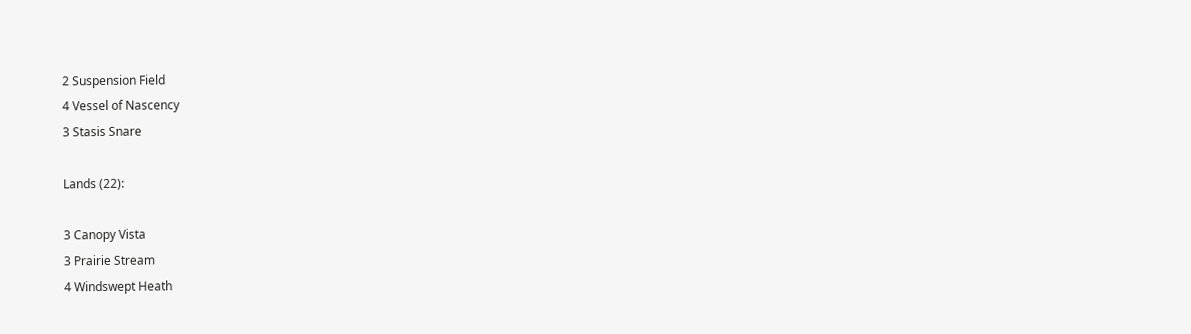2 Suspension Field
4 Vessel of Nascency
3 Stasis Snare

Lands (22):

3 Canopy Vista
3 Prairie Stream
4 Windswept Heath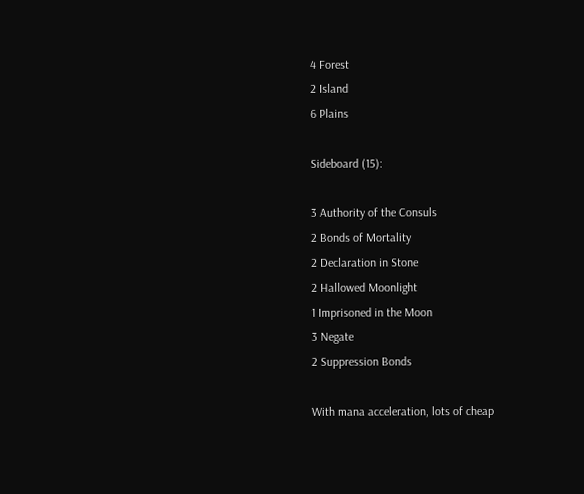4 Forest
2 Island
6 Plains

Sideboard (15):

3 Authority of the Consuls
2 Bonds of Mortality
2 Declaration in Stone
2 Hallowed Moonlight
1 Imprisoned in the Moon
3 Negate
2 Suppression Bonds

With mana acceleration, lots of cheap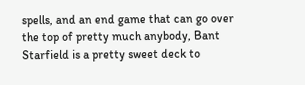spells, and an end game that can go over the top of pretty much anybody, Bant Starfield is a pretty sweet deck to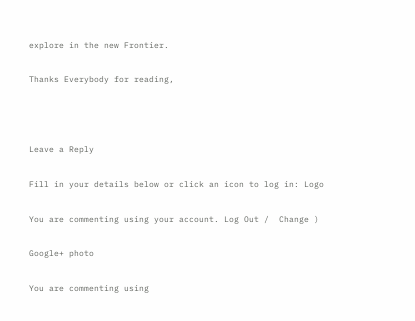explore in the new Frontier.

Thanks Everybody for reading,



Leave a Reply

Fill in your details below or click an icon to log in: Logo

You are commenting using your account. Log Out /  Change )

Google+ photo

You are commenting using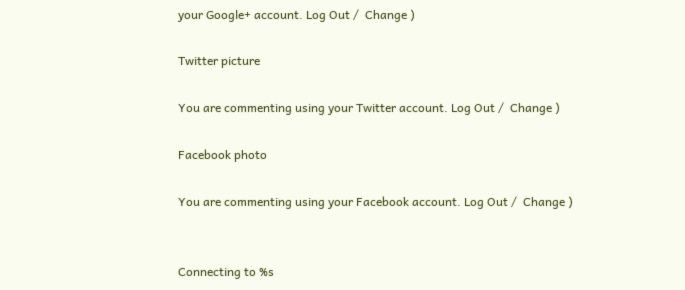your Google+ account. Log Out /  Change )

Twitter picture

You are commenting using your Twitter account. Log Out /  Change )

Facebook photo

You are commenting using your Facebook account. Log Out /  Change )


Connecting to %s